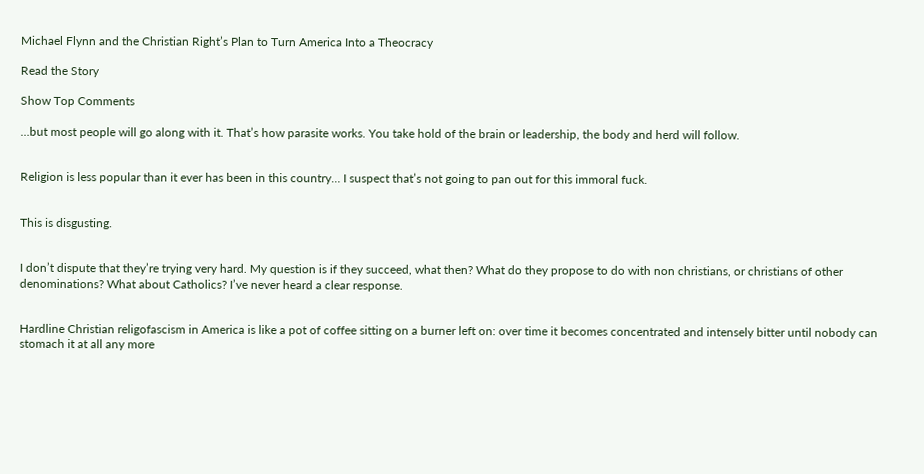Michael Flynn and the Christian Right’s Plan to Turn America Into a Theocracy

Read the Story

Show Top Comments

…but most people will go along with it. That’s how parasite works. You take hold of the brain or leadership, the body and herd will follow.


Religion is less popular than it ever has been in this country… I suspect that’s not going to pan out for this immoral fuck.


This is disgusting.


I don’t dispute that they’re trying very hard. My question is if they succeed, what then? What do they propose to do with non christians, or christians of other denominations? What about Catholics? I’ve never heard a clear response.


Hardline Christian religofascism in America is like a pot of coffee sitting on a burner left on: over time it becomes concentrated and intensely bitter until nobody can stomach it at all any more